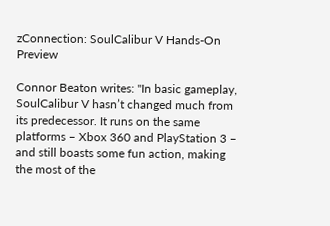zConnection: SoulCalibur V Hands-On Preview

Connor Beaton writes: "In basic gameplay, SoulCalibur V hasn’t changed much from its predecessor. It runs on the same platforms – Xbox 360 and PlayStation 3 – and still boasts some fun action, making the most of the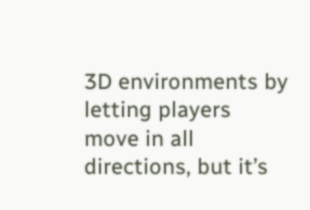3D environments by letting players move in all directions, but it’s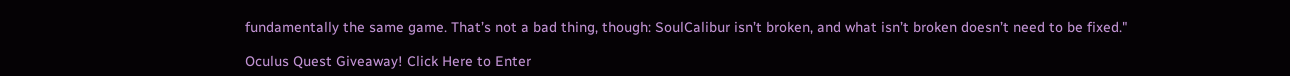fundamentally the same game. That’s not a bad thing, though: SoulCalibur isn’t broken, and what isn’t broken doesn’t need to be fixed."

Oculus Quest Giveaway! Click Here to Enter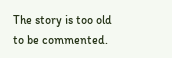The story is too old to be commented.